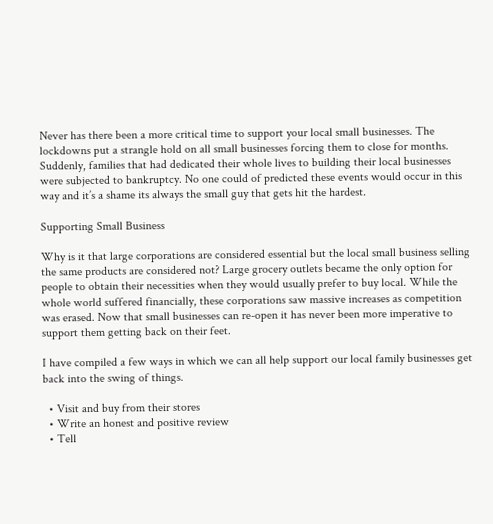Never has there been a more critical time to support your local small businesses. The lockdowns put a strangle hold on all small businesses forcing them to close for months. Suddenly, families that had dedicated their whole lives to building their local businesses were subjected to bankruptcy. No one could of predicted these events would occur in this way and it’s a shame its always the small guy that gets hit the hardest.

Supporting Small Business

Why is it that large corporations are considered essential but the local small business selling the same products are considered not? Large grocery outlets became the only option for people to obtain their necessities when they would usually prefer to buy local. While the whole world suffered financially, these corporations saw massive increases as competition was erased. Now that small businesses can re-open it has never been more imperative to support them getting back on their feet.

I have compiled a few ways in which we can all help support our local family businesses get back into the swing of things.

  • Visit and buy from their stores
  • Write an honest and positive review
  • Tell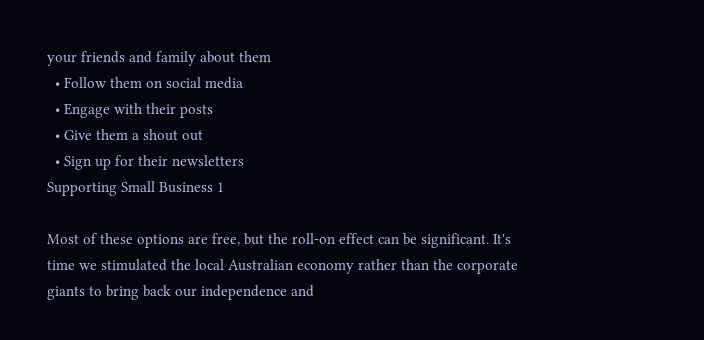your friends and family about them
  • Follow them on social media
  • Engage with their posts
  • Give them a shout out
  • Sign up for their newsletters
Supporting Small Business 1

Most of these options are free, but the roll-on effect can be significant. It's time we stimulated the local Australian economy rather than the corporate giants to bring back our independence and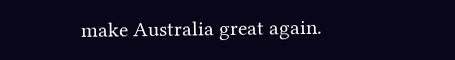make Australia great again.